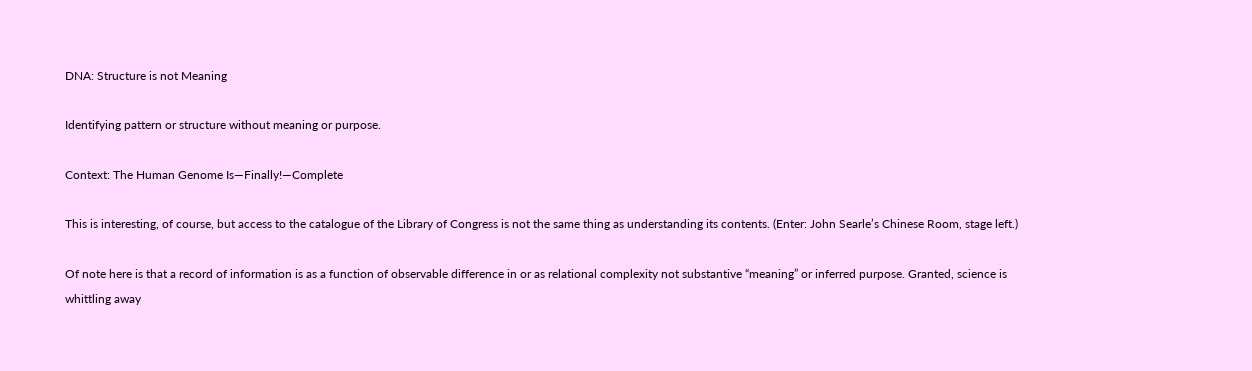DNA: Structure is not Meaning

Identifying pattern or structure without meaning or purpose.

Context: The Human Genome Is—Finally!—Complete

This is interesting, of course, but access to the catalogue of the Library of Congress is not the same thing as understanding its contents. (Enter: John Searle’s Chinese Room, stage left.)

Of note here is that a record of information is as a function of observable difference in or as relational complexity not substantive “meaning” or inferred purpose. Granted, science is whittling away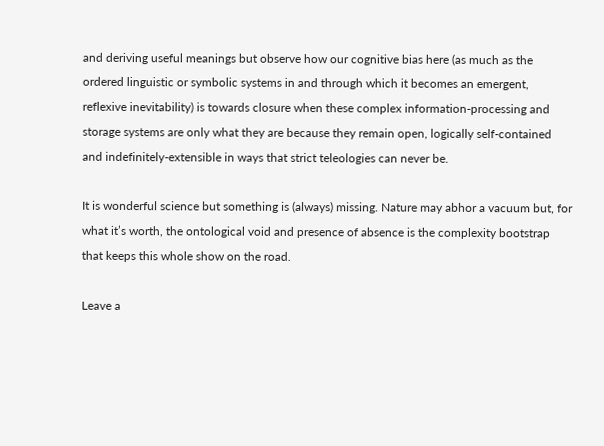and deriving useful meanings but observe how our cognitive bias here (as much as the ordered linguistic or symbolic systems in and through which it becomes an emergent, reflexive inevitability) is towards closure when these complex information-processing and storage systems are only what they are because they remain open, logically self-contained and indefinitely-extensible in ways that strict teleologies can never be.

It is wonderful science but something is (always) missing. Nature may abhor a vacuum but, for what it’s worth, the ontological void and presence of absence is the complexity bootstrap that keeps this whole show on the road.

Leave a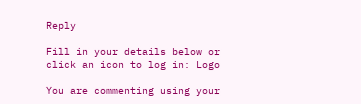Reply

Fill in your details below or click an icon to log in: Logo

You are commenting using your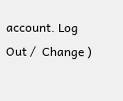account. Log Out /  Change )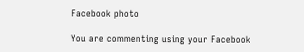Facebook photo

You are commenting using your Facebook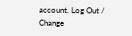account. Log Out /  Change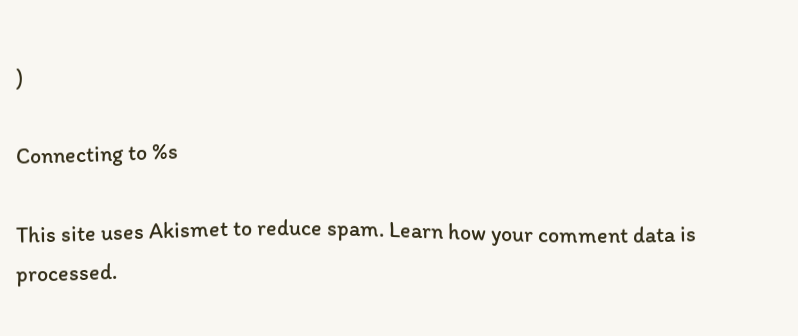)

Connecting to %s

This site uses Akismet to reduce spam. Learn how your comment data is processed.